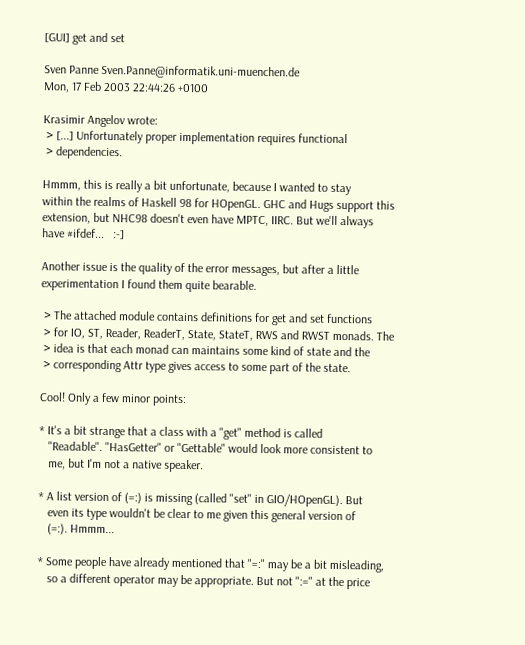[GUI] get and set

Sven Panne Sven.Panne@informatik.uni-muenchen.de
Mon, 17 Feb 2003 22:44:26 +0100

Krasimir Angelov wrote:
 > [...] Unfortunately proper implementation requires functional
 > dependencies.

Hmmm, this is really a bit unfortunate, because I wanted to stay
within the realms of Haskell 98 for HOpenGL. GHC and Hugs support this
extension, but NHC98 doesn't even have MPTC, IIRC. But we'll always
have #ifdef...   :-]

Another issue is the quality of the error messages, but after a little
experimentation I found them quite bearable.

 > The attached module contains definitions for get and set functions
 > for IO, ST, Reader, ReaderT, State, StateT, RWS and RWST monads. The
 > idea is that each monad can maintains some kind of state and the
 > corresponding Attr type gives access to some part of the state.

Cool! Only a few minor points:

* It's a bit strange that a class with a "get" method is called
   "Readable". "HasGetter" or "Gettable" would look more consistent to
   me, but I'm not a native speaker.

* A list version of (=:) is missing (called "set" in GIO/HOpenGL). But
   even its type wouldn't be clear to me given this general version of
   (=:). Hmmm...

* Some people have already mentioned that "=:" may be a bit misleading,
   so a different operator may be appropriate. But not ":=" at the price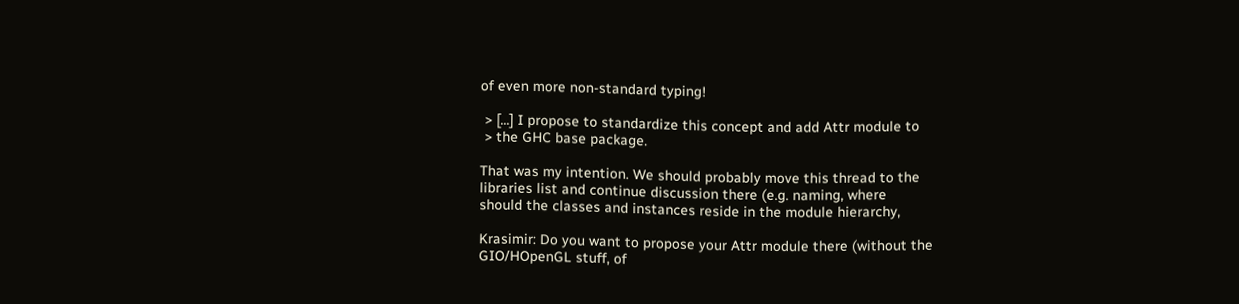of even more non-standard typing!

 > [...] I propose to standardize this concept and add Attr module to
 > the GHC base package.

That was my intention. We should probably move this thread to the
libraries list and continue discussion there (e.g. naming, where
should the classes and instances reside in the module hierarchy,

Krasimir: Do you want to propose your Attr module there (without the
GIO/HOpenGL stuff, of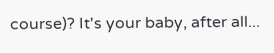course)? It's your baby, after all...